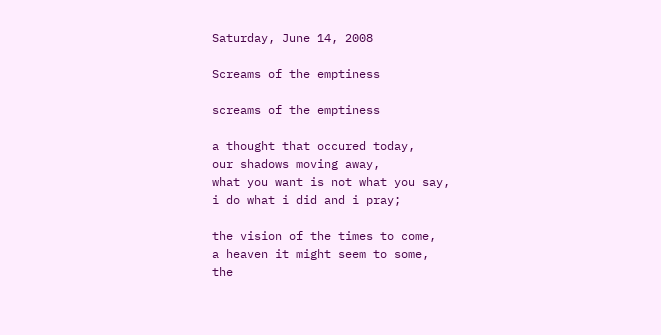Saturday, June 14, 2008

Screams of the emptiness

screams of the emptiness

a thought that occured today,
our shadows moving away,
what you want is not what you say,
i do what i did and i pray;

the vision of the times to come,
a heaven it might seem to some,
the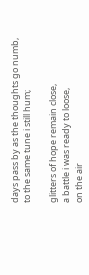days pass by as the thoughts go numb,
to the same tune i still hum;

glitters of hope remain close,
a battle i was ready to loose,
on the air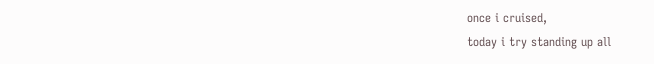once i cruised,
today i try standing up all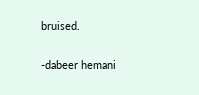bruised.

-dabeer hemani